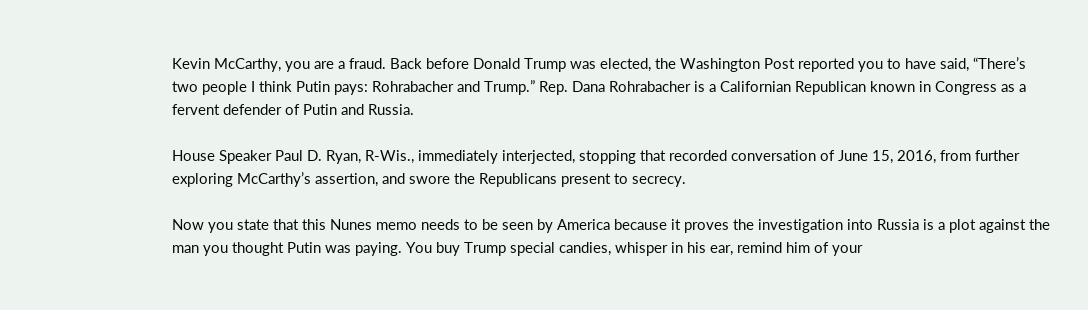Kevin McCarthy, you are a fraud. Back before Donald Trump was elected, the Washington Post reported you to have said, “There’s two people I think Putin pays: Rohrabacher and Trump.” Rep. Dana Rohrabacher is a Californian Republican known in Congress as a fervent defender of Putin and Russia.

House Speaker Paul D. Ryan, R-Wis., immediately interjected, stopping that recorded conversation of June 15, 2016, from further exploring McCarthy’s assertion, and swore the Republicans present to secrecy.

Now you state that this Nunes memo needs to be seen by America because it proves the investigation into Russia is a plot against the man you thought Putin was paying. You buy Trump special candies, whisper in his ear, remind him of your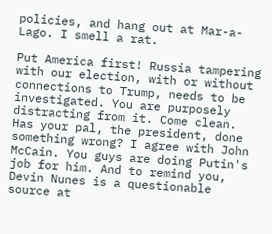policies, and hang out at Mar-a-Lago. I smell a rat.

Put America first! Russia tampering with our election, with or without connections to Trump, needs to be investigated. You are purposely distracting from it. Come clean. Has your pal, the president, done something wrong? I agree with John McCain. You guys are doing Putin's job for him. And to remind you, Devin Nunes is a questionable source at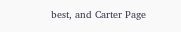best, and Carter Page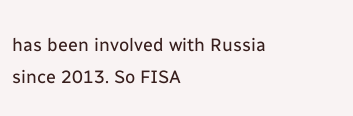has been involved with Russia since 2013. So FISA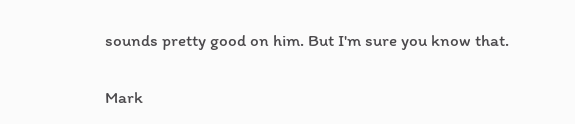sounds pretty good on him. But I'm sure you know that.

Mark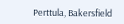Perttula, Bakersfield